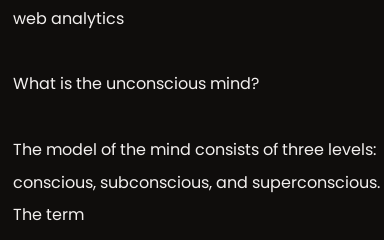web analytics

What is the unconscious mind?

The model of the mind consists of three levels: conscious, subconscious, and superconscious. The term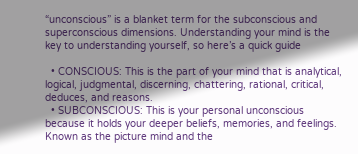“unconscious” is a blanket term for the subconscious and superconscious dimensions. Understanding your mind is the key to understanding yourself, so here’s a quick guide

  • CONSCIOUS: This is the part of your mind that is analytical, logical, judgmental, discerning, chattering, rational, critical, deduces, and reasons.
  • SUBCONSCIOUS: This is your personal unconscious because it holds your deeper beliefs, memories, and feelings. Known as the picture mind and the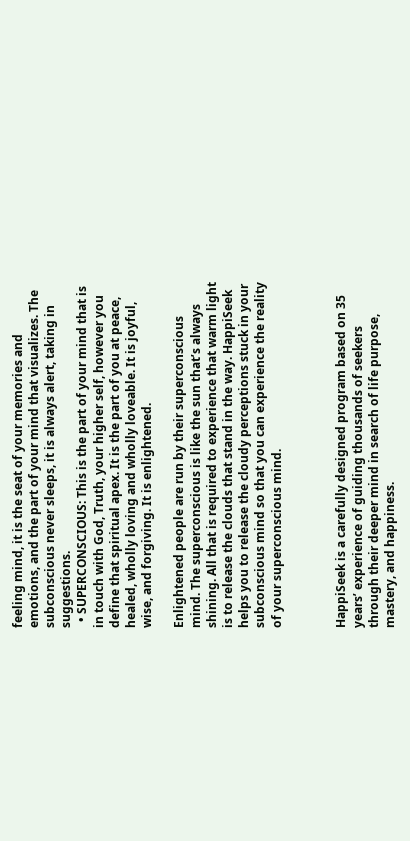feeling mind, it is the seat of your memories and emotions, and the part of your mind that visualizes. The subconscious never sleeps, it is always alert, taking in suggestions.
  • SUPERCONSCIOUS: This is the part of your mind that is in touch with God, Truth, your higher self, however you define that spiritual apex. It is the part of you at peace, healed, wholly loving and wholly loveable. It is joyful, wise, and forgiving. It is enlightened.

Enlightened people are run by their superconscious mind. The superconscious is like the sun that’s always shining. All that is required to experience that warm light is to release the clouds that stand in the way. HappiSeek helps you to release the cloudy perceptions stuck in your subconscious mind so that you can experience the reality of your superconscious mind.



HappiSeek is a carefully designed program based on 35 years’ experience of guiding thousands of seekers through their deeper mind in search of life purpose, mastery, and happiness.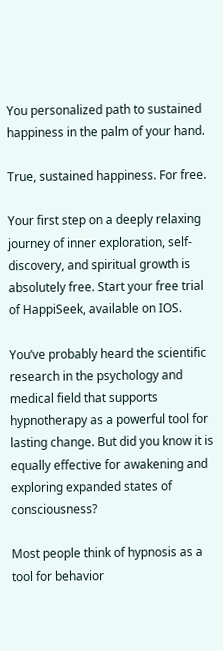You personalized path to sustained happiness in the palm of your hand.

True, sustained happiness. For free.

Your first step on a deeply relaxing journey of inner exploration, self-discovery, and spiritual growth is absolutely free. Start your free trial of HappiSeek, available on IOS.

You’ve probably heard the scientific research in the psychology and medical field that supports hypnotherapy as a powerful tool for lasting change. But did you know it is equally effective for awakening and exploring expanded states of consciousness?

Most people think of hypnosis as a tool for behavior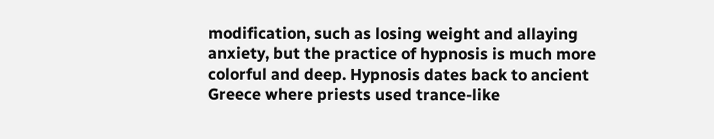modification, such as losing weight and allaying anxiety, but the practice of hypnosis is much more colorful and deep. Hypnosis dates back to ancient Greece where priests used trance-like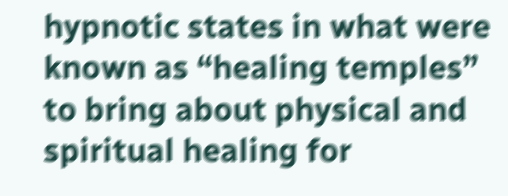hypnotic states in what were known as “healing temples” to bring about physical and spiritual healing for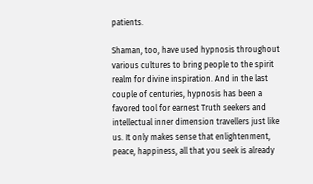patients.

Shaman, too, have used hypnosis throughout various cultures to bring people to the spirit realm for divine inspiration. And in the last couple of centuries, hypnosis has been a favored tool for earnest Truth seekers and intellectual inner dimension travellers just like us. It only makes sense that enlightenment, peace, happiness, all that you seek is already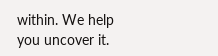within. We help you uncover it.